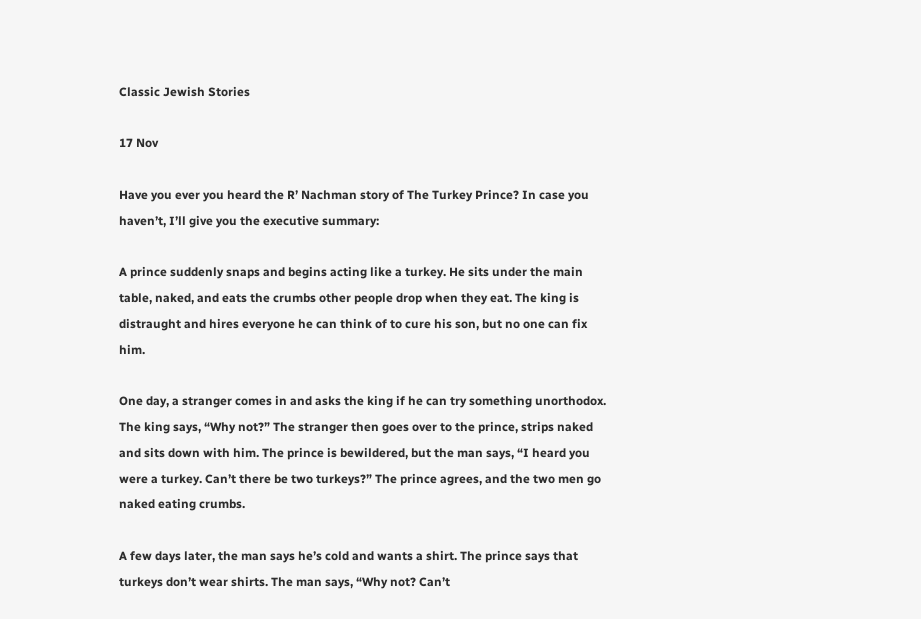Classic Jewish Stories

17 Nov

Have you ever you heard the R’ Nachman story of The Turkey Prince? In case you haven’t, I’ll give you the executive summary:

A prince suddenly snaps and begins acting like a turkey. He sits under the main table, naked, and eats the crumbs other people drop when they eat. The king is distraught and hires everyone he can think of to cure his son, but no one can fix him.

One day, a stranger comes in and asks the king if he can try something unorthodox. The king says, “Why not?” The stranger then goes over to the prince, strips naked and sits down with him. The prince is bewildered, but the man says, “I heard you were a turkey. Can’t there be two turkeys?” The prince agrees, and the two men go naked eating crumbs.

A few days later, the man says he’s cold and wants a shirt. The prince says that turkeys don’t wear shirts. The man says, “Why not? Can’t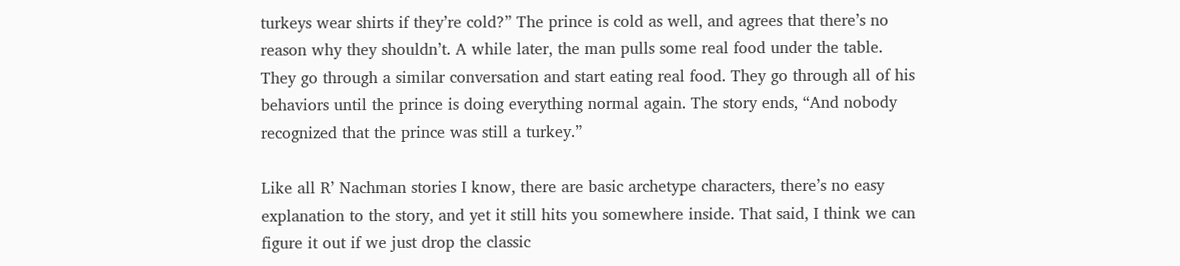turkeys wear shirts if they’re cold?” The prince is cold as well, and agrees that there’s no reason why they shouldn’t. A while later, the man pulls some real food under the table. They go through a similar conversation and start eating real food. They go through all of his behaviors until the prince is doing everything normal again. The story ends, “And nobody recognized that the prince was still a turkey.”

Like all R’ Nachman stories I know, there are basic archetype characters, there’s no easy explanation to the story, and yet it still hits you somewhere inside. That said, I think we can figure it out if we just drop the classic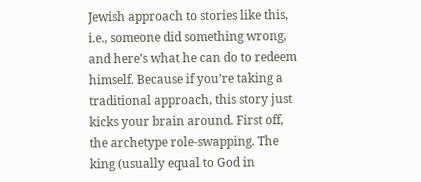Jewish approach to stories like this, i.e., someone did something wrong, and here’s what he can do to redeem himself. Because if you’re taking a traditional approach, this story just kicks your brain around. First off, the archetype role-swapping. The king (usually equal to God in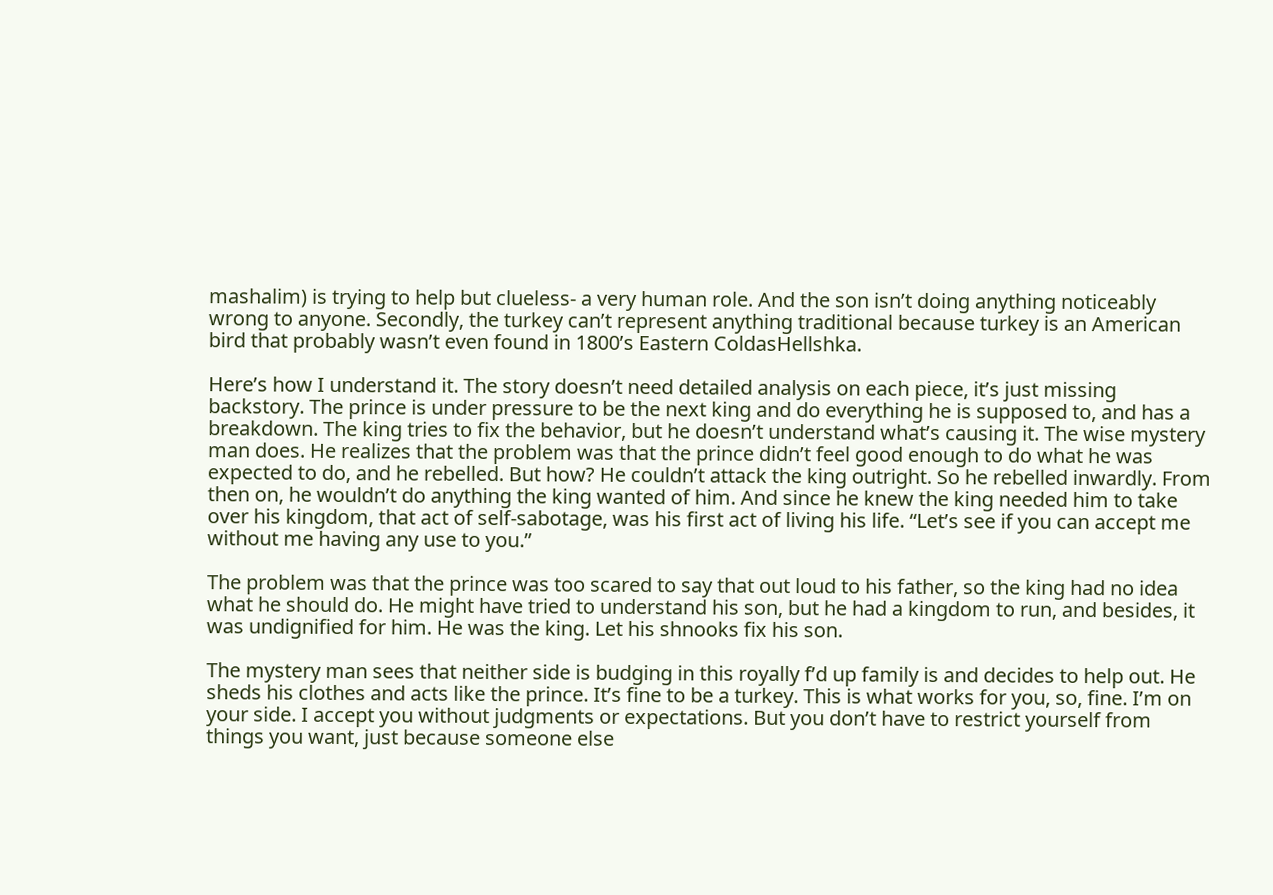mashalim) is trying to help but clueless- a very human role. And the son isn’t doing anything noticeably wrong to anyone. Secondly, the turkey can’t represent anything traditional because turkey is an American bird that probably wasn’t even found in 1800’s Eastern ColdasHellshka.

Here’s how I understand it. The story doesn’t need detailed analysis on each piece, it’s just missing backstory. The prince is under pressure to be the next king and do everything he is supposed to, and has a breakdown. The king tries to fix the behavior, but he doesn’t understand what’s causing it. The wise mystery man does. He realizes that the problem was that the prince didn’t feel good enough to do what he was expected to do, and he rebelled. But how? He couldn’t attack the king outright. So he rebelled inwardly. From then on, he wouldn’t do anything the king wanted of him. And since he knew the king needed him to take over his kingdom, that act of self-sabotage, was his first act of living his life. “Let’s see if you can accept me without me having any use to you.”

The problem was that the prince was too scared to say that out loud to his father, so the king had no idea what he should do. He might have tried to understand his son, but he had a kingdom to run, and besides, it was undignified for him. He was the king. Let his shnooks fix his son.

The mystery man sees that neither side is budging in this royally f’d up family is and decides to help out. He sheds his clothes and acts like the prince. It’s fine to be a turkey. This is what works for you, so, fine. I’m on your side. I accept you without judgments or expectations. But you don’t have to restrict yourself from things you want, just because someone else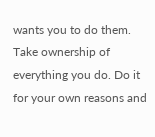wants you to do them. Take ownership of everything you do. Do it for your own reasons and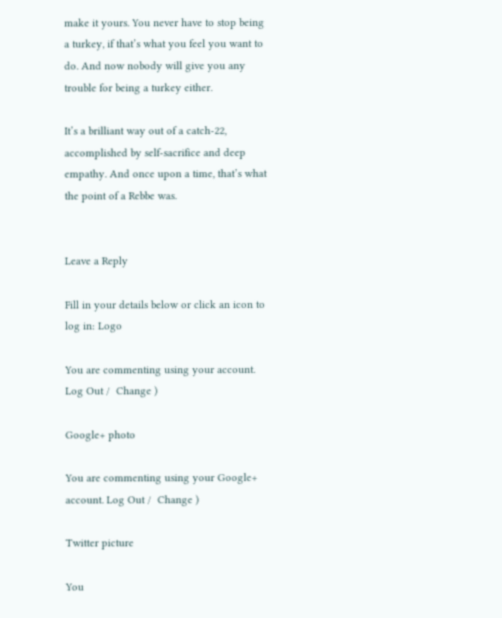make it yours. You never have to stop being a turkey, if that’s what you feel you want to do. And now nobody will give you any trouble for being a turkey either.

It’s a brilliant way out of a catch-22, accomplished by self-sacrifice and deep empathy. And once upon a time, that’s what the point of a Rebbe was.


Leave a Reply

Fill in your details below or click an icon to log in: Logo

You are commenting using your account. Log Out /  Change )

Google+ photo

You are commenting using your Google+ account. Log Out /  Change )

Twitter picture

You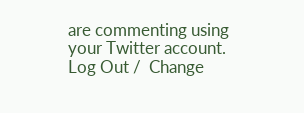are commenting using your Twitter account. Log Out /  Change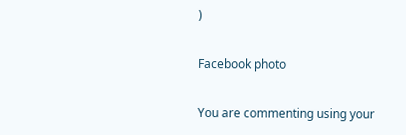)

Facebook photo

You are commenting using your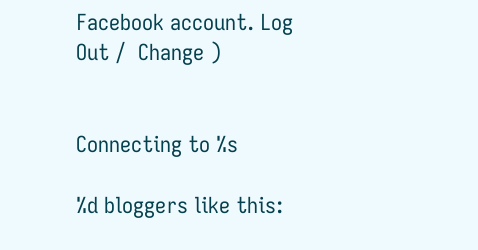Facebook account. Log Out /  Change )


Connecting to %s

%d bloggers like this: